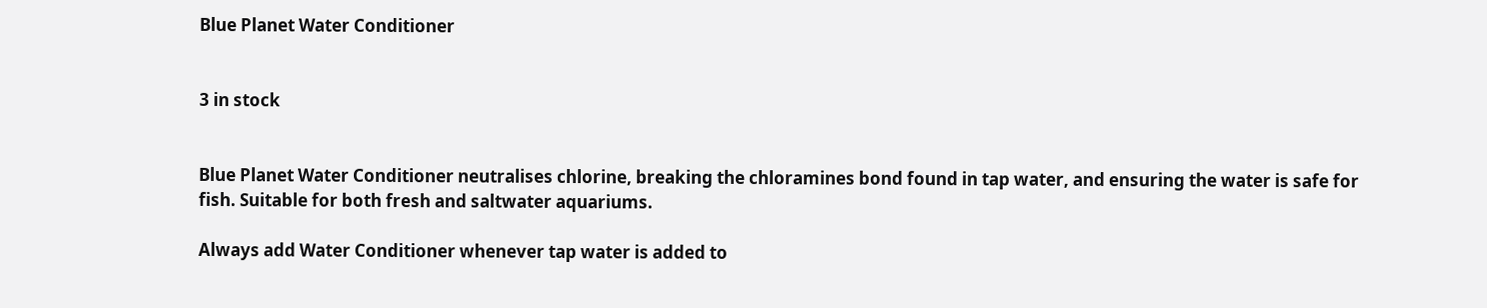Blue Planet Water Conditioner


3 in stock


Blue Planet Water Conditioner neutralises chlorine, breaking the chloramines bond found in tap water, and ensuring the water is safe for fish. Suitable for both fresh and saltwater aquariums.

Always add Water Conditioner whenever tap water is added to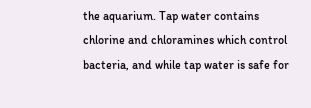the aquarium. Tap water contains chlorine and chloramines which control bacteria, and while tap water is safe for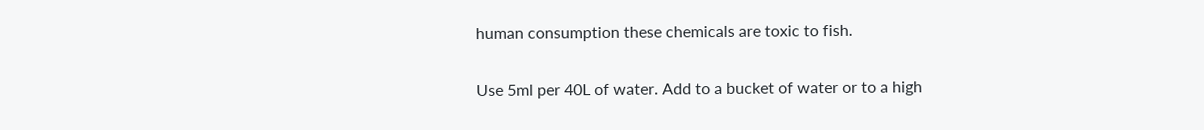human consumption these chemicals are toxic to fish.

Use 5ml per 40L of water. Add to a bucket of water or to a high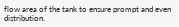flow area of the tank to ensure prompt and even distribution.